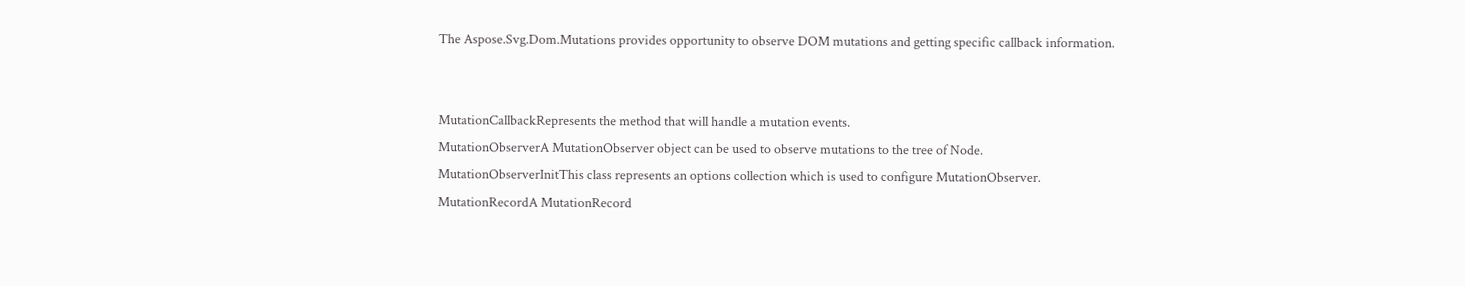The Aspose.Svg.Dom.Mutations provides opportunity to observe DOM mutations and getting specific callback information.


MutationCallbackRepresents the method that will handle a mutation events.
MutationObserverA MutationObserver object can be used to observe mutations to the tree of Node.
MutationObserverInitThis class represents an options collection which is used to configure MutationObserver.
MutationRecordA MutationRecord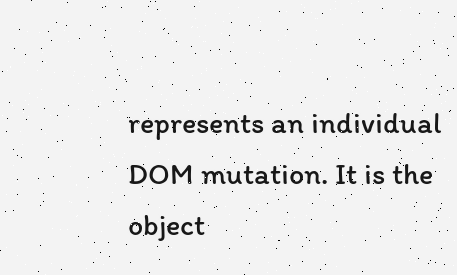represents an individual DOM mutation. It is the object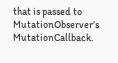that is passed to MutationObserver’s MutationCallback.